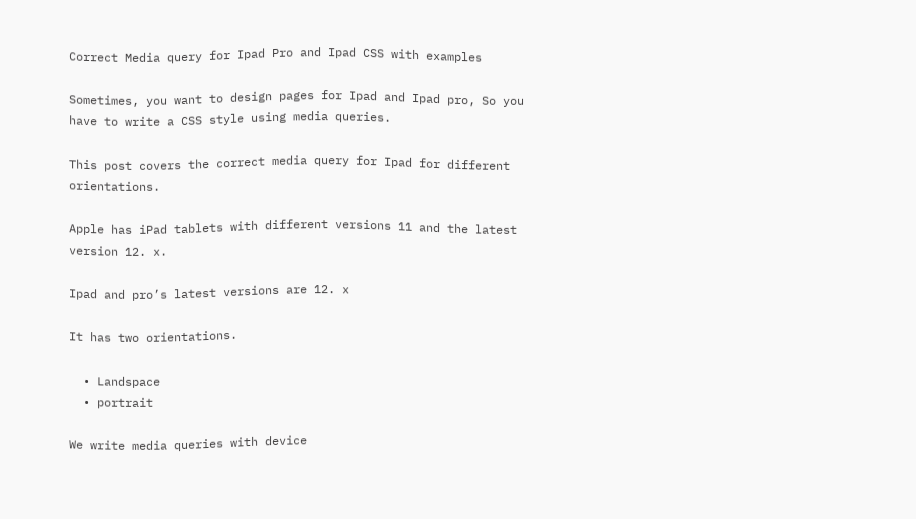Correct Media query for Ipad Pro and Ipad CSS with examples

Sometimes, you want to design pages for Ipad and Ipad pro, So you have to write a CSS style using media queries.

This post covers the correct media query for Ipad for different orientations.

Apple has iPad tablets with different versions 11 and the latest version 12. x.

Ipad and pro’s latest versions are 12. x

It has two orientations.

  • Landspace
  • portrait

We write media queries with device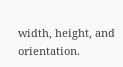width, height, and orientation.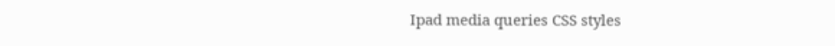Ipad media queries CSS styles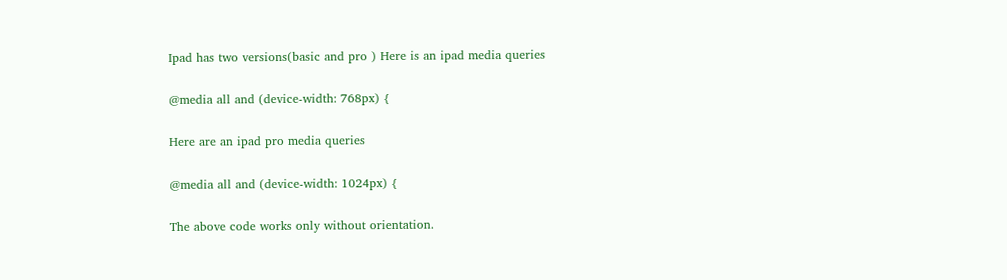Ipad has two versions(basic and pro ) Here is an ipad media queries

@media all and (device-width: 768px) {

Here are an ipad pro media queries

@media all and (device-width: 1024px) {

The above code works only without orientation.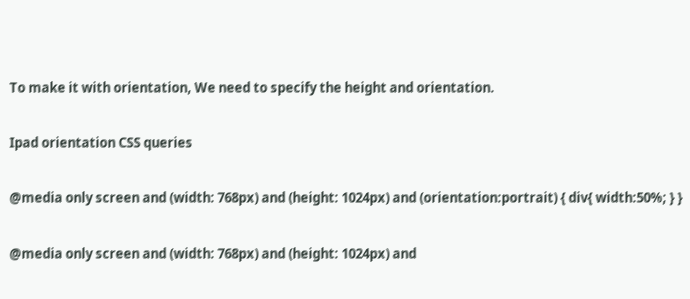To make it with orientation, We need to specify the height and orientation.

Ipad orientation CSS queries

@media only screen and (width: 768px) and (height: 1024px) and (orientation:portrait) { div{ width:50%; } }

@media only screen and (width: 768px) and (height: 1024px) and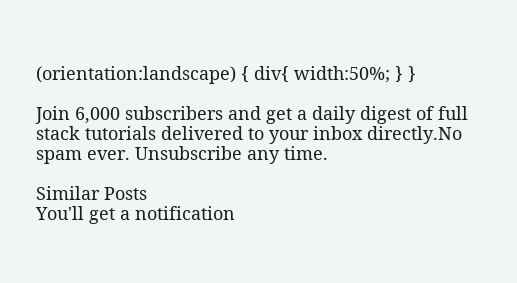(orientation:landscape) { div{ width:50%; } }

Join 6,000 subscribers and get a daily digest of full stack tutorials delivered to your inbox directly.No spam ever. Unsubscribe any time.

Similar Posts
You'll get a notification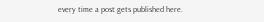every time a post gets published here.